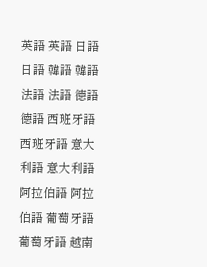英語 英語 日語 日語 韓語 韓語 法語 法語 德語 德語 西班牙語 西班牙語 意大利語 意大利語 阿拉伯語 阿拉伯語 葡萄牙語 葡萄牙語 越南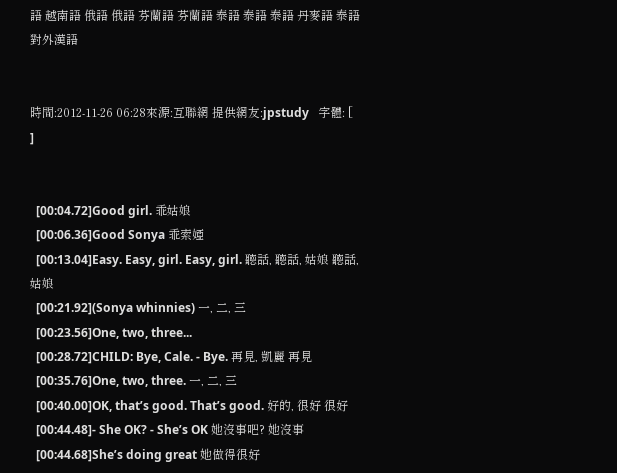語 越南語 俄語 俄語 芬蘭語 芬蘭語 泰語 泰語 泰語 丹麥語 泰語 對外漢語


時間:2012-11-26 06:28來源:互聯網 提供網友:jpstudy   字體: [ ]


  [00:04.72]Good girl. 乖姑娘
  [00:06.36]Good Sonya 乖索婭
  [00:13.04]Easy. Easy, girl. Easy, girl. 聽話, 聽話, 姑娘 聽話, 姑娘
  [00:21.92](Sonya whinnies) 一, 二, 三
  [00:23.56]One, two, three...
  [00:28.72]CHILD: Bye, Cale. - Bye. 再見, 凱麗 再見
  [00:35.76]One, two, three. 一, 二, 三
  [00:40.00]OK, that’s good. That’s good. 好的, 很好 很好
  [00:44.48]- She OK? - She’s OK 她沒事吧? 她沒事
  [00:44.68]She’s doing great 她做得很好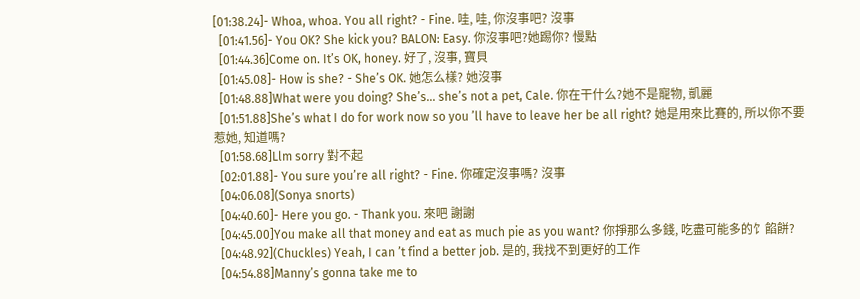[01:38.24]- Whoa, whoa. You all right? - Fine. 哇, 哇, 你沒事吧? 沒事
  [01:41.56]- You OK? She kick you? BALON: Easy. 你沒事吧?她踢你? 慢點
  [01:44.36]Come on. It’s OK, honey. 好了, 沒事, 寶貝
  [01:45.08]- How is she? - She’s OK. 她怎么樣? 她沒事
  [01:48.88]What were you doing? She’s... she’s not a pet, Cale. 你在干什么?她不是寵物, 凱麗
  [01:51.88]She’s what I do for work now so you ’ll have to leave her be all right? 她是用來比賽的, 所以你不要惹她, 知道嗎?
  [01:58.68]Llm sorry 對不起
  [02:01.88]- You sure you’re all right? - Fine. 你確定沒事嗎? 沒事
  [04:06.08](Sonya snorts)
  [04:40.60]- Here you go. - Thank you. 來吧 謝謝
  [04:45.00]You make all that money and eat as much pie as you want? 你掙那么多錢, 吃盡可能多的饣餡餅?
  [04:48.92](Chuckles) Yeah, I can ’t find a better job. 是的, 我找不到更好的工作
  [04:54.88]Manny’s gonna take me to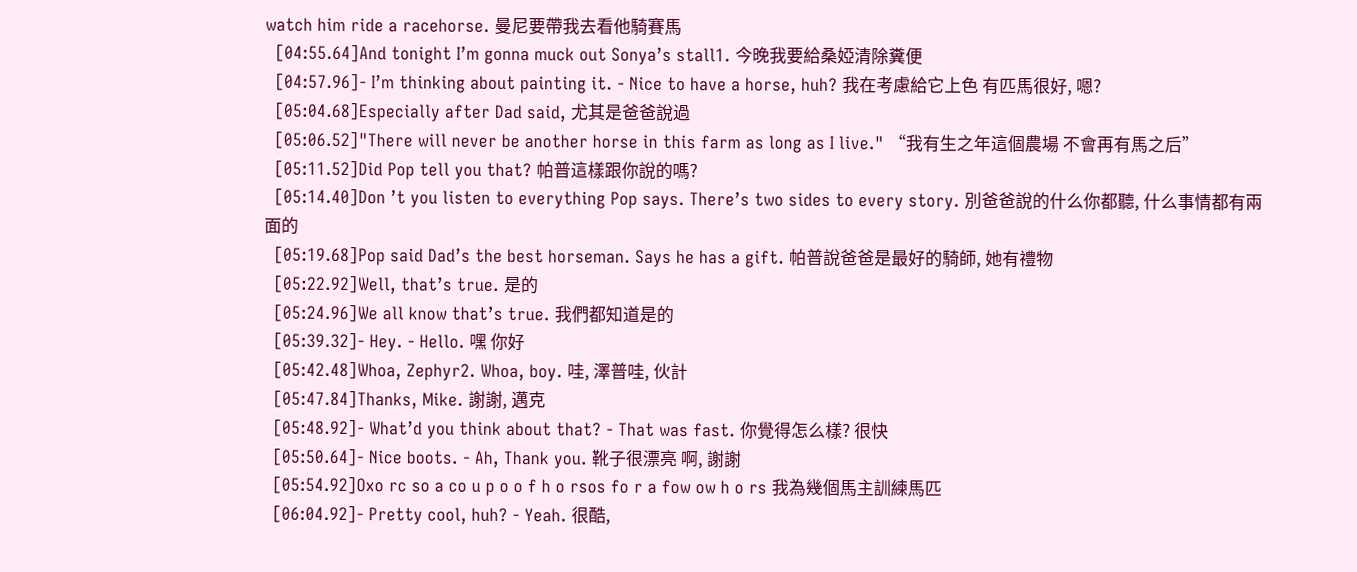watch him ride a racehorse. 曼尼要帶我去看他騎賽馬
  [04:55.64]And tonight I’m gonna muck out Sonya’s stall1. 今晚我要給桑婭清除糞便
  [04:57.96]- I’m thinking about painting it. - Nice to have a horse, huh? 我在考慮給它上色 有匹馬很好, 嗯?
  [05:04.68]Especially after Dad said, 尤其是爸爸說過
  [05:06.52]"There will never be another horse in this farm as long as I live." “我有生之年這個農場 不會再有馬之后”
  [05:11.52]Did Pop tell you that? 帕普這樣跟你說的嗎?
  [05:14.40]Don ’t you listen to everything Pop says. There’s two sides to every story. 別爸爸說的什么你都聽, 什么事情都有兩面的
  [05:19.68]Pop said Dad’s the best horseman. Says he has a gift. 帕普說爸爸是最好的騎師, 她有禮物
  [05:22.92]Well, that’s true. 是的
  [05:24.96]We all know that’s true. 我們都知道是的
  [05:39.32]- Hey. - Hello. 嘿 你好
  [05:42.48]Whoa, Zephyr2. Whoa, boy. 哇, 澤普哇, 伙計
  [05:47.84]Thanks, Mike. 謝謝, 邁克
  [05:48.92]- What’d you think about that? - That was fast. 你覺得怎么樣? 很快
  [05:50.64]- Nice boots. - Ah, Thank you. 靴子很漂亮 啊, 謝謝
  [05:54.92]Oxo rc so a co u p o o f h o rsos fo r a fow ow h o rs 我為幾個馬主訓練馬匹
  [06:04.92]- Pretty cool, huh? - Yeah. 很酷,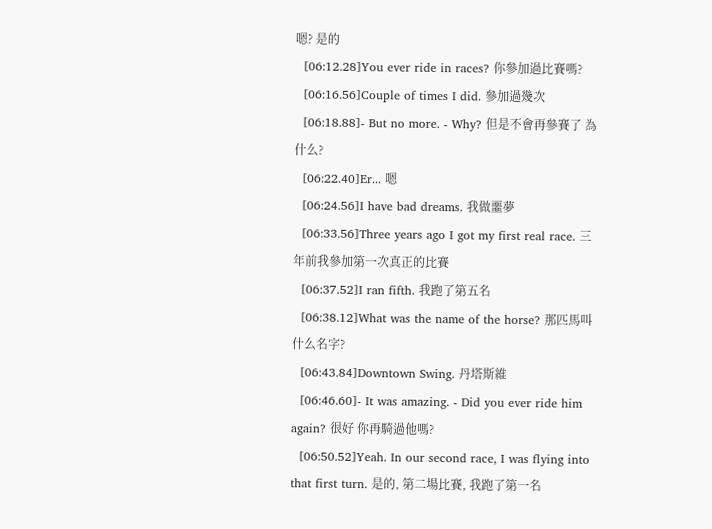嗯? 是的
  [06:12.28]You ever ride in races? 你參加過比賽嗎?
  [06:16.56]Couple of times I did. 參加過幾次
  [06:18.88]- But no more. - Why? 但是不會再參賽了 為什么?
  [06:22.40]Er... 嗯
  [06:24.56]I have bad dreams. 我做噩夢
  [06:33.56]Three years ago I got my first real race. 三年前我參加第一次真正的比賽
  [06:37.52]I ran fifth. 我跑了第五名
  [06:38.12]What was the name of the horse? 那匹馬叫什么名字?
  [06:43.84]Downtown Swing. 丹塔斯維
  [06:46.60]- It was amazing. - Did you ever ride him again? 很好 你再騎過他嗎?
  [06:50.52]Yeah. In our second race, I was flying into that first turn. 是的, 第二場比賽, 我跑了第一名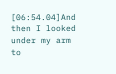[06:54.04]And then I looked under my arm to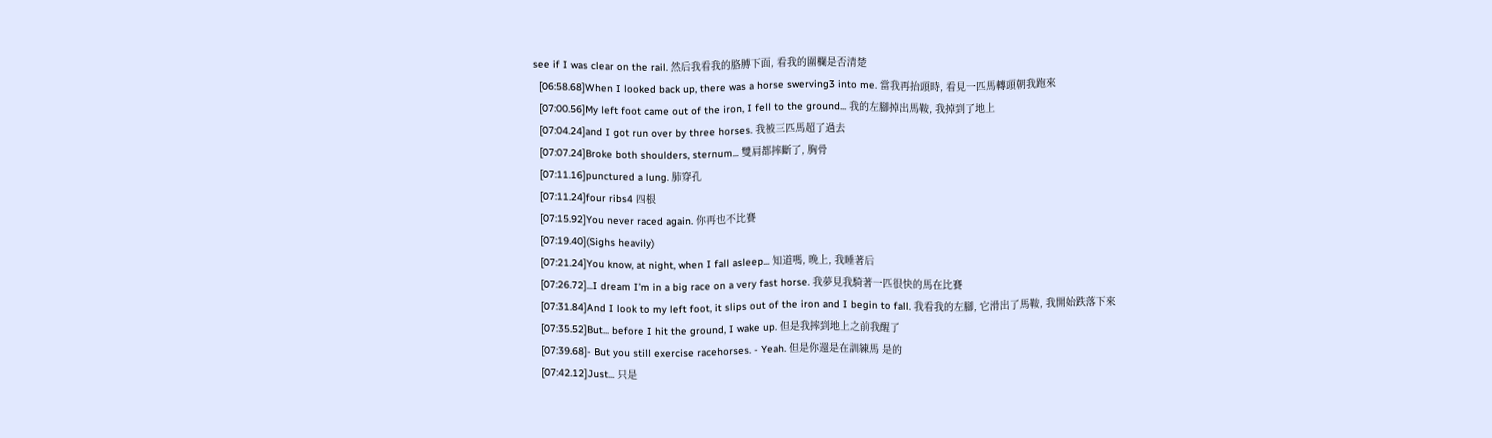see if I was clear on the rail. 然后我看我的胳膊下面, 看我的圍欄是否清楚
  [06:58.68]When I looked back up, there was a horse swerving3 into me. 當我再抬頭時, 看見一匹馬轉頭朝我跑來
  [07:00.56]My left foot came out of the iron, I fell to the ground... 我的左腳掉出馬鞍, 我掉到了地上
  [07:04.24]and I got run over by three horses. 我被三匹馬超了過去
  [07:07.24]Broke both shoulders, sternum... 雙肩都摔斷了, 胸骨
  [07:11.16]punctured a lung. 肺穿孔
  [07:11.24]four ribs4 四根
  [07:15.92]You never raced again. 你再也不比賽
  [07:19.40](Sighs heavily)
  [07:21.24]You know, at night, when I fall asleep... 知道嗎, 晚上, 我睡著后
  [07:26.72]...I dream I’m in a big race on a very fast horse. 我夢見我騎著一匹很快的馬在比賽
  [07:31.84]And I look to my left foot, it slips out of the iron and I begin to fall. 我看我的左腳, 它滑出了馬鞍, 我開始跌落下來
  [07:35.52]But... before I hit the ground, I wake up. 但是我摔到地上之前我醒了
  [07:39.68]- But you still exercise racehorses. - Yeah. 但是你還是在訓練馬 是的
  [07:42.12]Just... 只是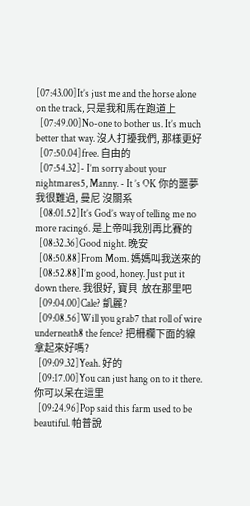[07:43.00]It’s just me and the horse alone on the track, 只是我和馬在跑道上
  [07:49.00]No-one to bother us. It’s much better that way. 沒人打擾我們, 那樣更好
  [07:50.04]free. 自由的
  [07:54.32]- I’m sorry about your nightmares5, Manny. - It ’s OK 你的噩夢我很難過, 曼尼 沒關系
  [08:01.52]It’s God’s way of telling me no more racing6. 是上帝叫我別再比賽的
  [08:32.36]Good night. 晚安
  [08:50.88]From Mom. 媽媽叫我送來的
  [08:52.88]I’m good, honey. Just put it down there. 我很好, 寶貝  放在那里吧
  [09:04.00]Cale? 凱麗?
  [09:08.56]Will you grab7 that roll of wire underneath8 the fence? 把柵欄下面的線拿起來好嗎?
  [09:09.32]Yeah. 好的
  [09:17.00]You can just hang on to it there. 你可以呆在這里
  [09:24.96]Pop said this farm used to be beautiful. 帕普說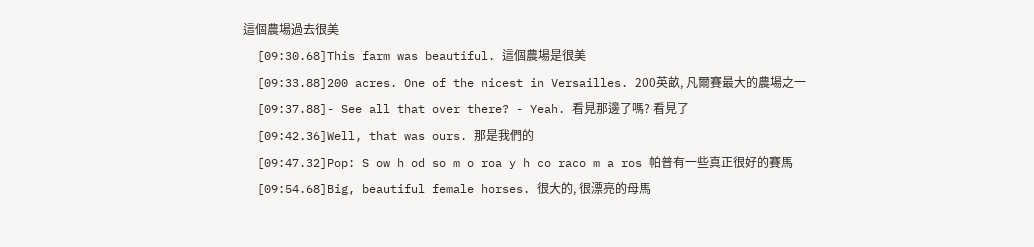這個農場過去很美
  [09:30.68]This farm was beautiful. 這個農場是很美
  [09:33.88]200 acres. One of the nicest in Versailles. 200英畝, 凡爾賽最大的農場之一
  [09:37.88]- See all that over there? - Yeah. 看見那邊了嗎? 看見了
  [09:42.36]Well, that was ours. 那是我們的
  [09:47.32]Pop: S ow h od so m o roa y h co raco m a ros 帕普有一些真正很好的賽馬
  [09:54.68]Big, beautiful female horses. 很大的, 很漂亮的母馬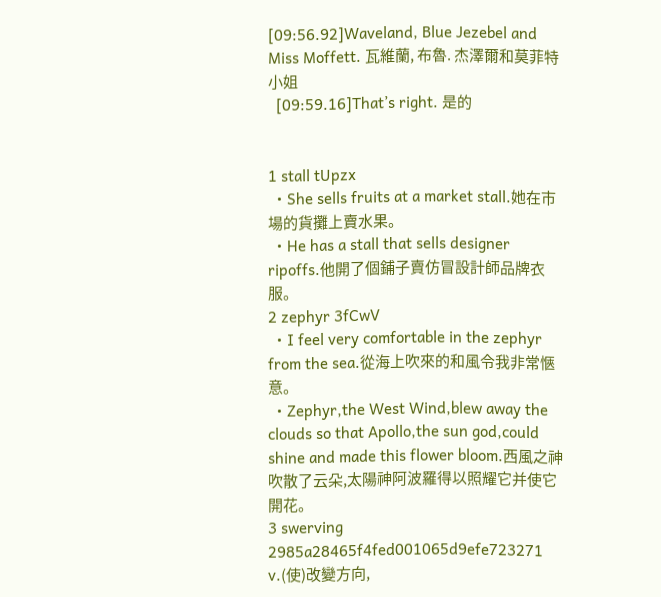[09:56.92]Waveland, Blue Jezebel and Miss Moffett. 瓦維蘭, 布魯. 杰澤爾和莫菲特小姐
  [09:59.16]That’s right. 是的


1 stall tUpzx
  • She sells fruits at a market stall.她在市場的貨攤上賣水果。
  • He has a stall that sells designer ripoffs.他開了個鋪子賣仿冒設計師品牌衣服。
2 zephyr 3fCwV
  • I feel very comfortable in the zephyr from the sea.從海上吹來的和風令我非常愜意。
  • Zephyr,the West Wind,blew away the clouds so that Apollo,the sun god,could shine and made this flower bloom.西風之神吹散了云朵,太陽神阿波羅得以照耀它并使它開花。
3 swerving 2985a28465f4fed001065d9efe723271
v.(使)改變方向,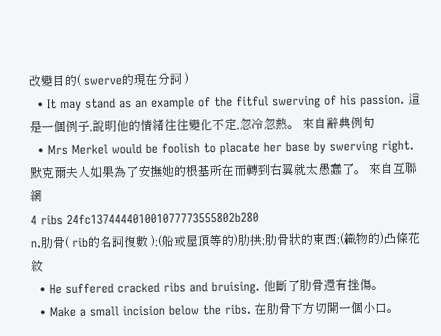改變目的( swerve的現在分詞 )
  • It may stand as an example of the fitful swerving of his passion. 這是一個例子,說明他的情緒往往變化不定,忽冷忽熱。 來自辭典例句
  • Mrs Merkel would be foolish to placate her base by swerving right. 默克爾夫人如果為了安撫她的根基所在而轉到右翼就太愚蠢了。 來自互聯網
4 ribs 24fc137444401001077773555802b280
n.肋骨( rib的名詞復數 );(船或屋頂等的)肋拱;肋骨狀的東西;(織物的)凸條花紋
  • He suffered cracked ribs and bruising. 他斷了肋骨還有挫傷。
  • Make a small incision below the ribs. 在肋骨下方切開一個小口。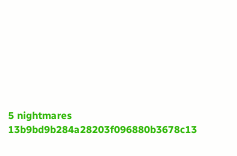5 nightmares 13b9bd9b284a28203f096880b3678c13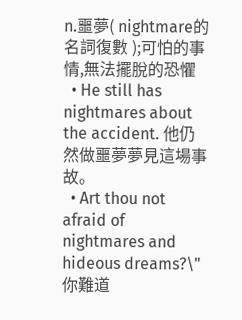n.噩夢( nightmare的名詞復數 );可怕的事情,無法擺脫的恐懼
  • He still has nightmares about the accident. 他仍然做噩夢夢見這場事故。
  • Art thou not afraid of nightmares and hideous dreams?\" 你難道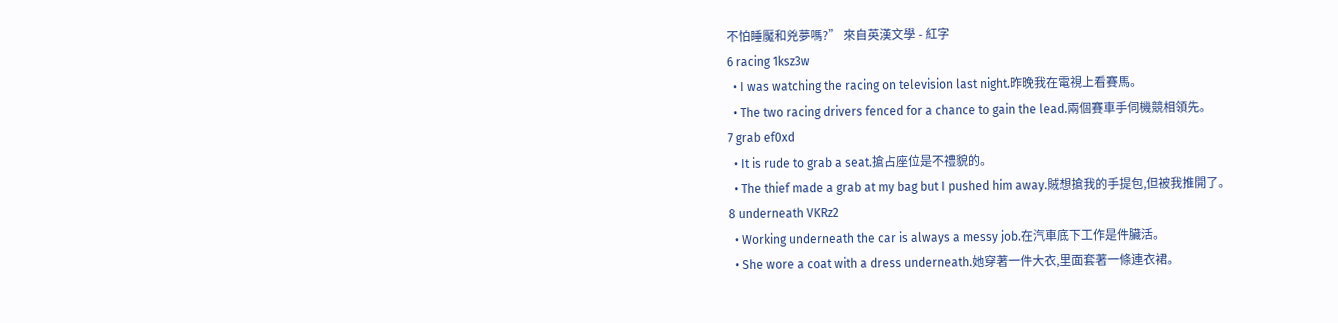不怕睡魘和兇夢嗎?” 來自英漢文學 - 紅字
6 racing 1ksz3w
  • I was watching the racing on television last night.昨晚我在電視上看賽馬。
  • The two racing drivers fenced for a chance to gain the lead.兩個賽車手伺機競相領先。
7 grab ef0xd
  • It is rude to grab a seat.搶占座位是不禮貌的。
  • The thief made a grab at my bag but I pushed him away.賊想搶我的手提包,但被我推開了。
8 underneath VKRz2
  • Working underneath the car is always a messy job.在汽車底下工作是件臟活。
  • She wore a coat with a dress underneath.她穿著一件大衣,里面套著一條連衣裙。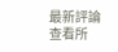最新評論 查看所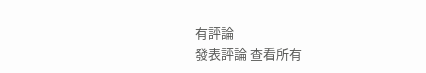有評論
發表評論 查看所有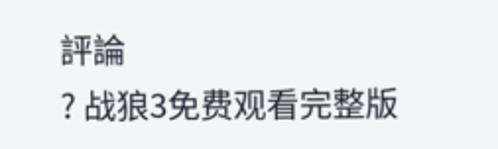評論
? 战狼3免费观看完整版